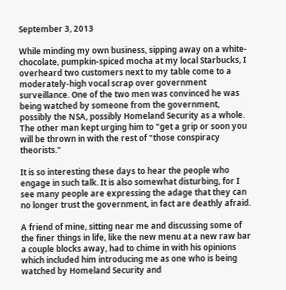September 3, 2013

While minding my own business, sipping away on a white-chocolate, pumpkin-spiced mocha at my local Starbucks, I overheard two customers next to my table come to a moderately-high vocal scrap over government surveillance. One of the two men was convinced he was being watched by someone from the government, possibly the NSA, possibly Homeland Security as a whole. The other man kept urging him to "get a grip or soon you will be thrown in with the rest of "those conspiracy theorists."

It is so interesting these days to hear the people who engage in such talk. It is also somewhat disturbing, for I see many people are expressing the adage that they can no longer trust the government, in fact are deathly afraid.

A friend of mine, sitting near me and discussing some of the finer things in life, like the new menu at a new raw bar a couple blocks away, had to chime in with his opinions which included him introducing me as one who is being watched by Homeland Security and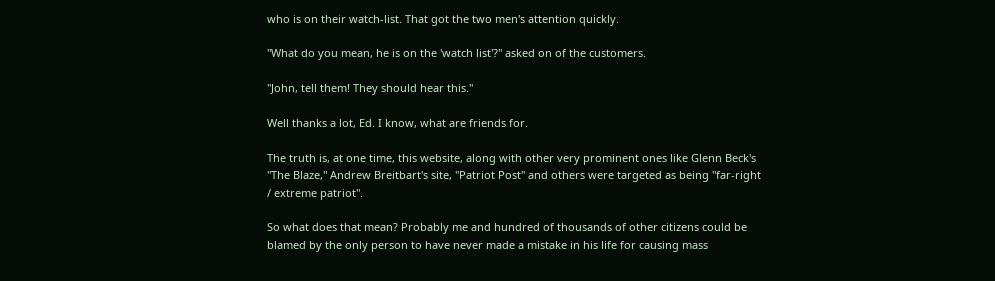who is on their watch-list. That got the two men's attention quickly.

"What do you mean, he is on the 'watch list'?" asked on of the customers.

"John, tell them! They should hear this."

Well thanks a lot, Ed. I know, what are friends for.

The truth is, at one time, this website, along with other very prominent ones like Glenn Beck's "The Blaze," Andrew Breitbart's site, "Patriot Post" and others were targeted as being "far-right / extreme patriot".

So what does that mean? Probably me and hundred of thousands of other citizens could be blamed by the only person to have never made a mistake in his life for causing mass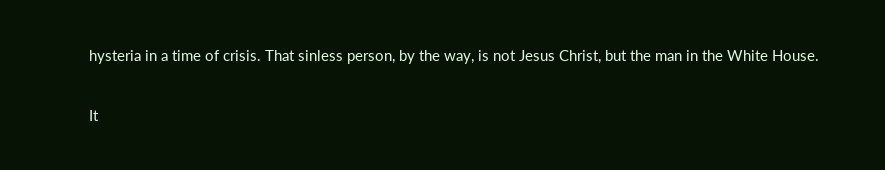hysteria in a time of crisis. That sinless person, by the way, is not Jesus Christ, but the man in the White House.

It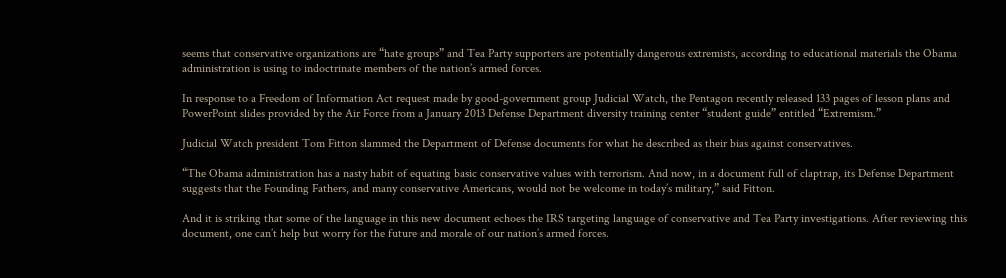seems that conservative organizations are “hate groups” and Tea Party supporters are potentially dangerous extremists, according to educational materials the Obama administration is using to indoctrinate members of the nation’s armed forces.

In response to a Freedom of Information Act request made by good-government group Judicial Watch, the Pentagon recently released 133 pages of lesson plans and PowerPoint slides provided by the Air Force from a January 2013 Defense Department diversity training center “student guide” entitled “Extremism.”

Judicial Watch president Tom Fitton slammed the Department of Defense documents for what he described as their bias against conservatives.

“The Obama administration has a nasty habit of equating basic conservative values with terrorism. And now, in a document full of claptrap, its Defense Department suggests that the Founding Fathers, and many conservative Americans, would not be welcome in today’s military,” said Fitton.

And it is striking that some of the language in this new document echoes the IRS targeting language of conservative and Tea Party investigations. After reviewing this document, one can’t help but worry for the future and morale of our nation’s armed forces.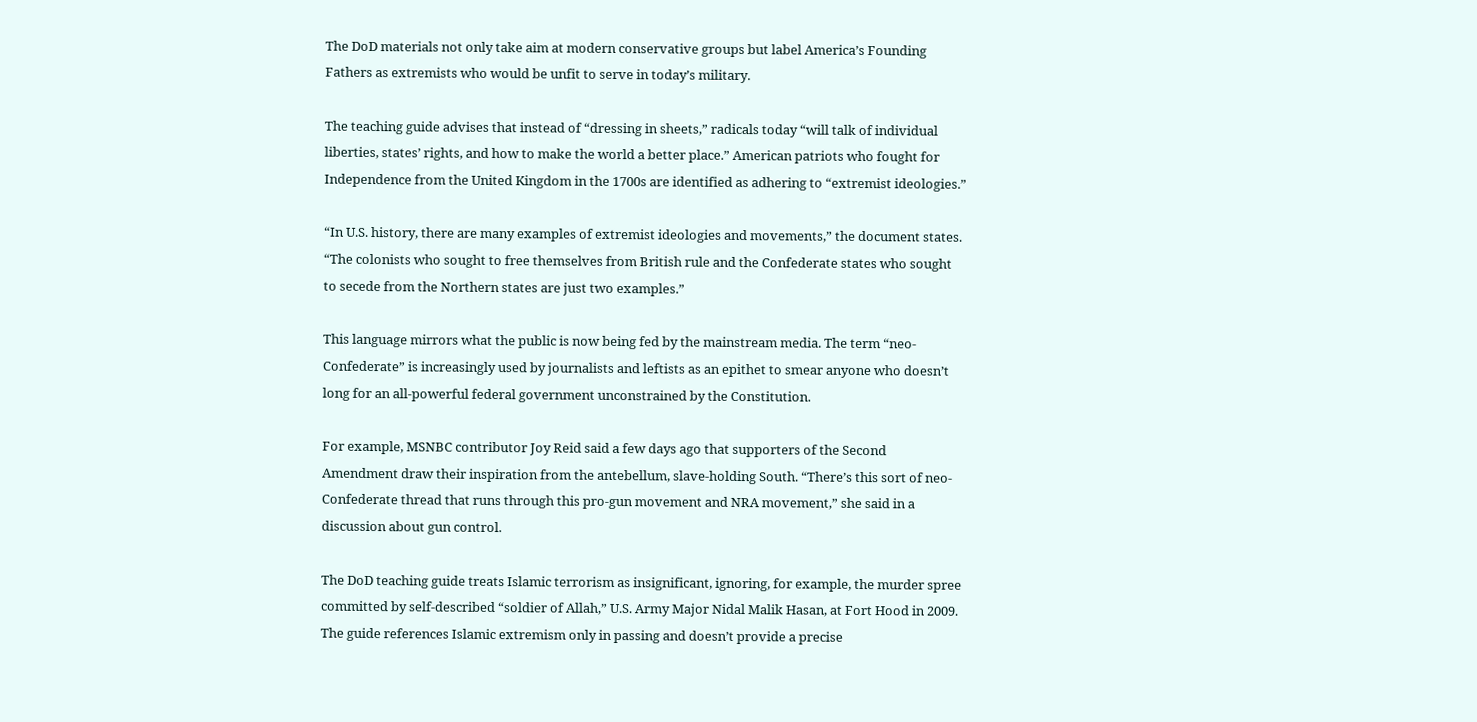The DoD materials not only take aim at modern conservative groups but label America’s Founding Fathers as extremists who would be unfit to serve in today’s military.

The teaching guide advises that instead of “dressing in sheets,” radicals today “will talk of individual liberties, states’ rights, and how to make the world a better place.” American patriots who fought for Independence from the United Kingdom in the 1700s are identified as adhering to “extremist ideologies.”

“In U.S. history, there are many examples of extremist ideologies and movements,” the document states. “The colonists who sought to free themselves from British rule and the Confederate states who sought to secede from the Northern states are just two examples.”

This language mirrors what the public is now being fed by the mainstream media. The term “neo-Confederate” is increasingly used by journalists and leftists as an epithet to smear anyone who doesn’t long for an all-powerful federal government unconstrained by the Constitution.

For example, MSNBC contributor Joy Reid said a few days ago that supporters of the Second Amendment draw their inspiration from the antebellum, slave-holding South. “There’s this sort of neo-Confederate thread that runs through this pro-gun movement and NRA movement,” she said in a discussion about gun control.

The DoD teaching guide treats Islamic terrorism as insignificant, ignoring, for example, the murder spree committed by self-described “soldier of Allah,” U.S. Army Major Nidal Malik Hasan, at Fort Hood in 2009. The guide references Islamic extremism only in passing and doesn’t provide a precise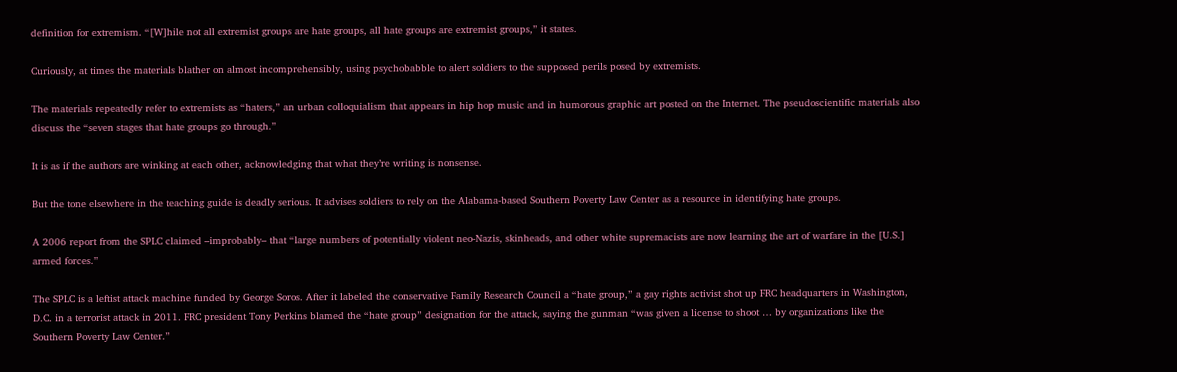definition for extremism. “[W]hile not all extremist groups are hate groups, all hate groups are extremist groups,” it states.

Curiously, at times the materials blather on almost incomprehensibly, using psychobabble to alert soldiers to the supposed perils posed by extremists.

The materials repeatedly refer to extremists as “haters,” an urban colloquialism that appears in hip hop music and in humorous graphic art posted on the Internet. The pseudoscientific materials also discuss the “seven stages that hate groups go through.”

It is as if the authors are winking at each other, acknowledging that what they’re writing is nonsense.

But the tone elsewhere in the teaching guide is deadly serious. It advises soldiers to rely on the Alabama-based Southern Poverty Law Center as a resource in identifying hate groups.

A 2006 report from the SPLC claimed –improbably– that “large numbers of potentially violent neo-Nazis, skinheads, and other white supremacists are now learning the art of warfare in the [U.S.] armed forces.”

The SPLC is a leftist attack machine funded by George Soros. After it labeled the conservative Family Research Council a “hate group,” a gay rights activist shot up FRC headquarters in Washington, D.C. in a terrorist attack in 2011. FRC president Tony Perkins blamed the “hate group” designation for the attack, saying the gunman “was given a license to shoot … by organizations like the Southern Poverty Law Center.”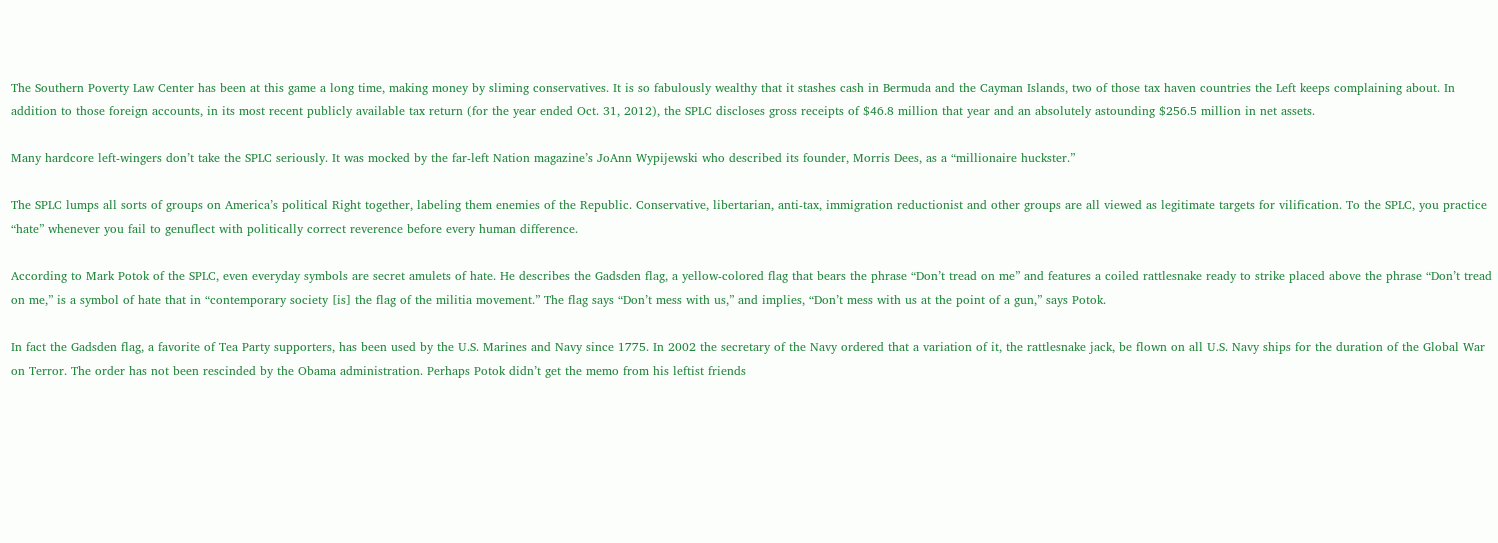The Southern Poverty Law Center has been at this game a long time, making money by sliming conservatives. It is so fabulously wealthy that it stashes cash in Bermuda and the Cayman Islands, two of those tax haven countries the Left keeps complaining about. In addition to those foreign accounts, in its most recent publicly available tax return (for the year ended Oct. 31, 2012), the SPLC discloses gross receipts of $46.8 million that year and an absolutely astounding $256.5 million in net assets.

Many hardcore left-wingers don’t take the SPLC seriously. It was mocked by the far-left Nation magazine’s JoAnn Wypijewski who described its founder, Morris Dees, as a “millionaire huckster.”

The SPLC lumps all sorts of groups on America’s political Right together, labeling them enemies of the Republic. Conservative, libertarian, anti-tax, immigration reductionist and other groups are all viewed as legitimate targets for vilification. To the SPLC, you practice “hate” whenever you fail to genuflect with politically correct reverence before every human difference.

According to Mark Potok of the SPLC, even everyday symbols are secret amulets of hate. He describes the Gadsden flag, a yellow-colored flag that bears the phrase “Don’t tread on me” and features a coiled rattlesnake ready to strike placed above the phrase “Don’t tread on me,” is a symbol of hate that in “contemporary society [is] the flag of the militia movement.” The flag says “Don’t mess with us,” and implies, “Don’t mess with us at the point of a gun,” says Potok.

In fact the Gadsden flag, a favorite of Tea Party supporters, has been used by the U.S. Marines and Navy since 1775. In 2002 the secretary of the Navy ordered that a variation of it, the rattlesnake jack, be flown on all U.S. Navy ships for the duration of the Global War on Terror. The order has not been rescinded by the Obama administration. Perhaps Potok didn’t get the memo from his leftist friends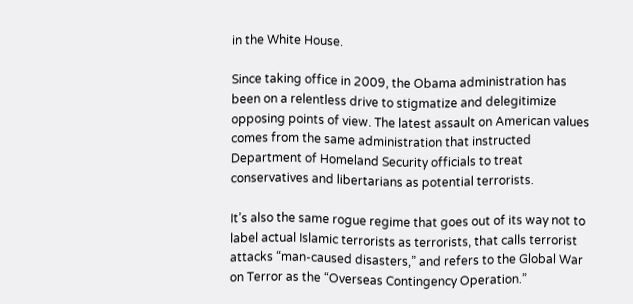in the White House.

Since taking office in 2009, the Obama administration has been on a relentless drive to stigmatize and delegitimize opposing points of view. The latest assault on American values comes from the same administration that instructed Department of Homeland Security officials to treat conservatives and libertarians as potential terrorists.

It’s also the same rogue regime that goes out of its way not to label actual Islamic terrorists as terrorists, that calls terrorist attacks “man-caused disasters,” and refers to the Global War on Terror as the “Overseas Contingency Operation.”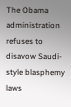The Obama administration refuses to disavow Saudi-style blasphemy laws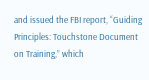and issued the FBI report, “Guiding Principles: Touchstone Document on Training,” which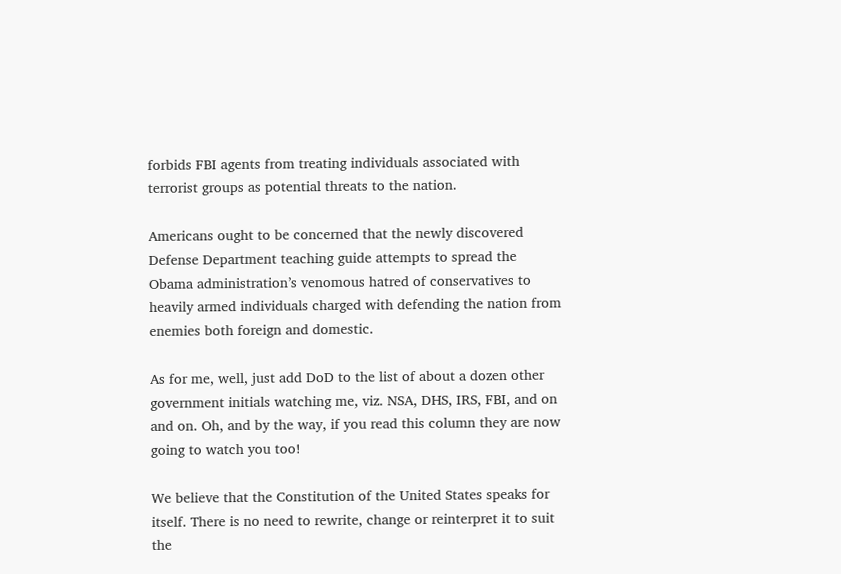forbids FBI agents from treating individuals associated with terrorist groups as potential threats to the nation.

Americans ought to be concerned that the newly discovered Defense Department teaching guide attempts to spread the Obama administration’s venomous hatred of conservatives to heavily armed individuals charged with defending the nation from enemies both foreign and domestic.

As for me, well, just add DoD to the list of about a dozen other government initials watching me, viz. NSA, DHS, IRS, FBI, and on and on. Oh, and by the way, if you read this column they are now going to watch you too!

We believe that the Constitution of the United States speaks for itself. There is no need to rewrite, change or reinterpret it to suit the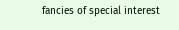fancies of special interest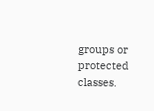groups or protected classes.